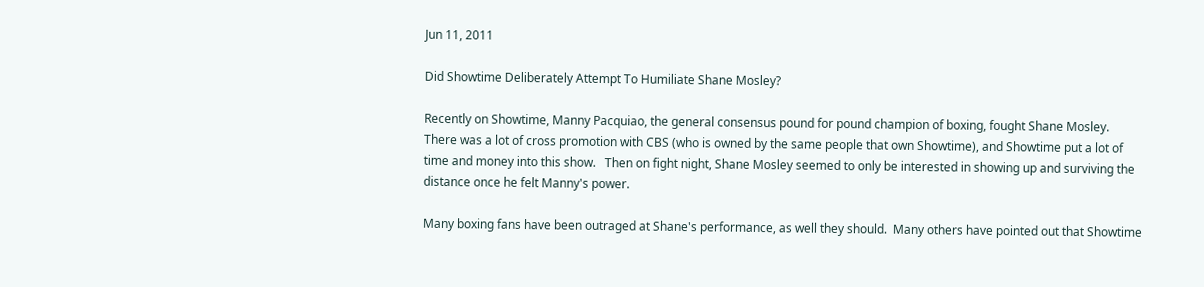Jun 11, 2011

Did Showtime Deliberately Attempt To Humiliate Shane Mosley?

Recently on Showtime, Manny Pacquiao, the general consensus pound for pound champion of boxing, fought Shane Mosley.   There was a lot of cross promotion with CBS (who is owned by the same people that own Showtime), and Showtime put a lot of time and money into this show.   Then on fight night, Shane Mosley seemed to only be interested in showing up and surviving the distance once he felt Manny's power.

Many boxing fans have been outraged at Shane's performance, as well they should.  Many others have pointed out that Showtime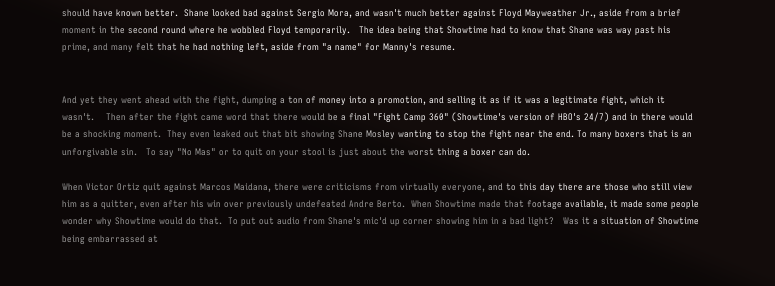should have known better.  Shane looked bad against Sergio Mora, and wasn't much better against Floyd Mayweather Jr., aside from a brief moment in the second round where he wobbled Floyd temporarily.   The idea being that Showtime had to know that Shane was way past his prime, and many felt that he had nothing left, aside from "a name" for Manny's resume.


And yet they went ahead with the fight, dumping a ton of money into a promotion, and selling it as if it was a legitimate fight, which it wasn't.    Then after the fight came word that there would be a final "Fight Camp 360" (Showtime's version of HBO's 24/7) and in there would be a shocking moment.  They even leaked out that bit showing Shane Mosley wanting to stop the fight near the end. To many boxers that is an unforgivable sin.   To say "No Mas" or to quit on your stool is just about the worst thing a boxer can do.

When Victor Ortiz quit against Marcos Maidana, there were criticisms from virtually everyone, and to this day there are those who still view him as a quitter, even after his win over previously undefeated Andre Berto.  When Showtime made that footage available, it made some people wonder why Showtime would do that.  To put out audio from Shane's mic'd up corner showing him in a bad light?   Was it a situation of Showtime being embarrassed at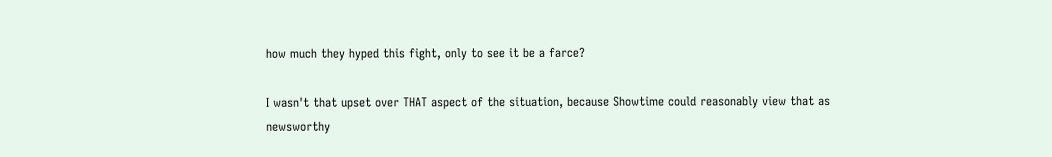how much they hyped this fight, only to see it be a farce?

I wasn't that upset over THAT aspect of the situation, because Showtime could reasonably view that as newsworthy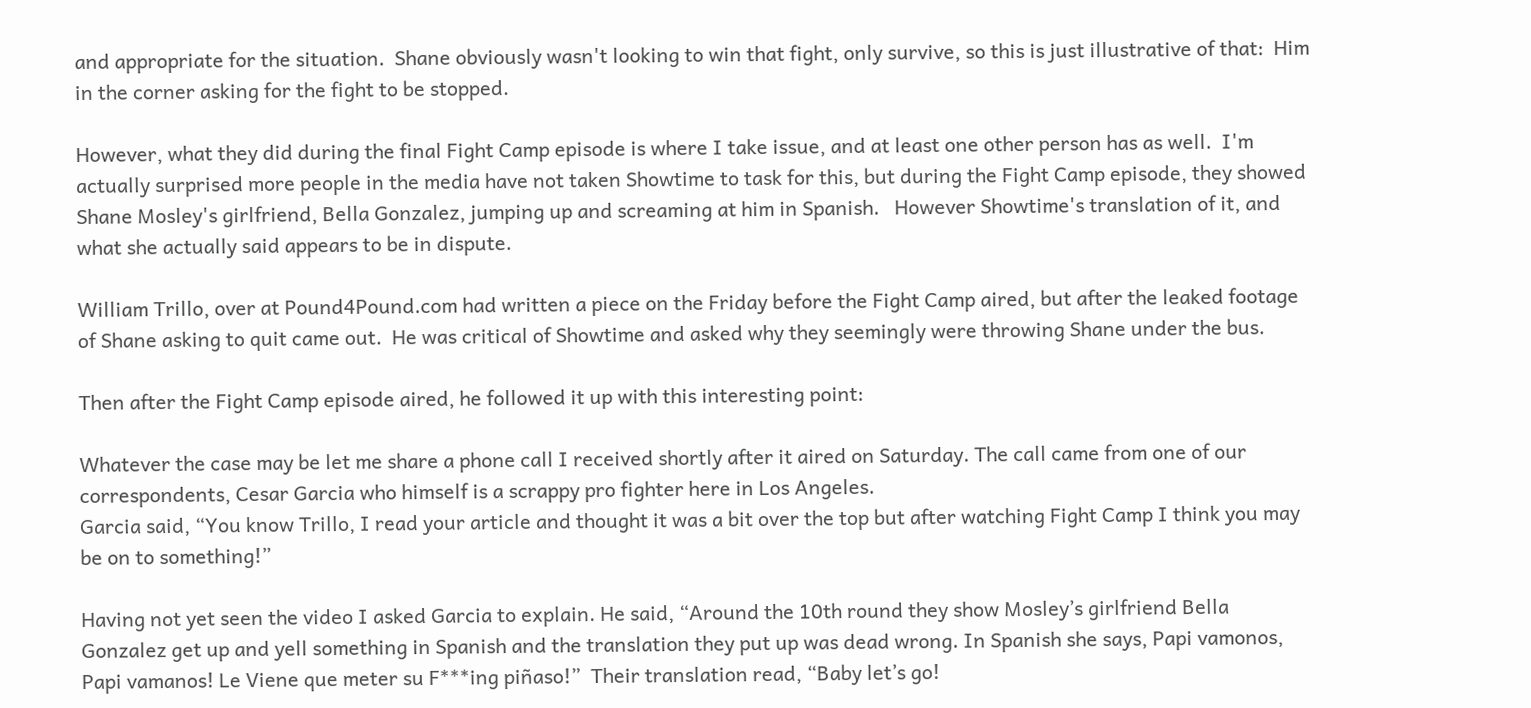and appropriate for the situation.  Shane obviously wasn't looking to win that fight, only survive, so this is just illustrative of that:  Him in the corner asking for the fight to be stopped.

However, what they did during the final Fight Camp episode is where I take issue, and at least one other person has as well.  I'm actually surprised more people in the media have not taken Showtime to task for this, but during the Fight Camp episode, they showed Shane Mosley's girlfriend, Bella Gonzalez, jumping up and screaming at him in Spanish.   However Showtime's translation of it, and what she actually said appears to be in dispute.

William Trillo, over at Pound4Pound.com had written a piece on the Friday before the Fight Camp aired, but after the leaked footage of Shane asking to quit came out.  He was critical of Showtime and asked why they seemingly were throwing Shane under the bus.

Then after the Fight Camp episode aired, he followed it up with this interesting point:

Whatever the case may be let me share a phone call I received shortly after it aired on Saturday. The call came from one of our correspondents, Cesar Garcia who himself is a scrappy pro fighter here in Los Angeles.
Garcia said, “You know Trillo, I read your article and thought it was a bit over the top but after watching Fight Camp I think you may be on to something!”

Having not yet seen the video I asked Garcia to explain. He said, “Around the 10th round they show Mosley’s girlfriend Bella Gonzalez get up and yell something in Spanish and the translation they put up was dead wrong. In Spanish she says, Papi vamonos, Papi vamanos! Le Viene que meter su F***ing piñaso!”  Their translation read, “Baby let’s go!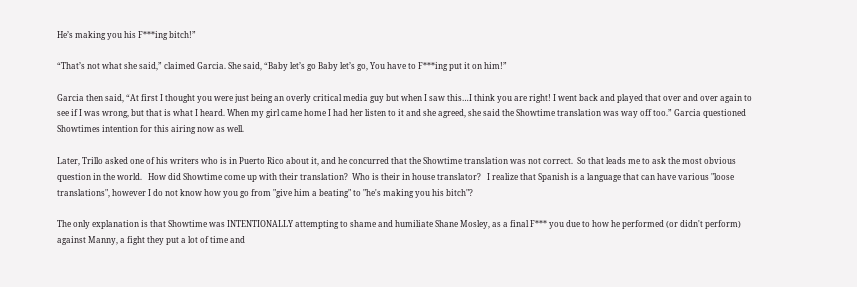He’s making you his F***ing bitch!”

“That’s not what she said,” claimed Garcia. She said, “Baby let’s go Baby let’s go, You have to F***ing put it on him!”

Garcia then said, “At first I thought you were just being an overly critical media guy but when I saw this…I think you are right! I went back and played that over and over again to see if I was wrong, but that is what I heard. When my girl came home I had her listen to it and she agreed, she said the Showtime translation was way off too.” Garcia questioned Showtimes intention for this airing now as well.

Later, Trillo asked one of his writers who is in Puerto Rico about it, and he concurred that the Showtime translation was not correct.  So that leads me to ask the most obvious question in the world.   How did Showtime come up with their translation?  Who is their in house translator?   I realize that Spanish is a language that can have various "loose translations", however I do not know how you go from "give him a beating" to "he's making you his bitch"?

The only explanation is that Showtime was INTENTIONALLY attempting to shame and humiliate Shane Mosley, as a final F*** you due to how he performed (or didn't perform) against Manny, a fight they put a lot of time and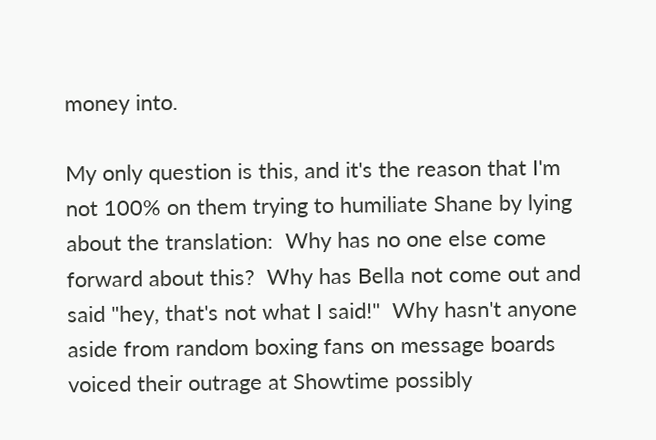money into.

My only question is this, and it's the reason that I'm not 100% on them trying to humiliate Shane by lying about the translation:  Why has no one else come forward about this?  Why has Bella not come out and said "hey, that's not what I said!"  Why hasn't anyone aside from random boxing fans on message boards voiced their outrage at Showtime possibly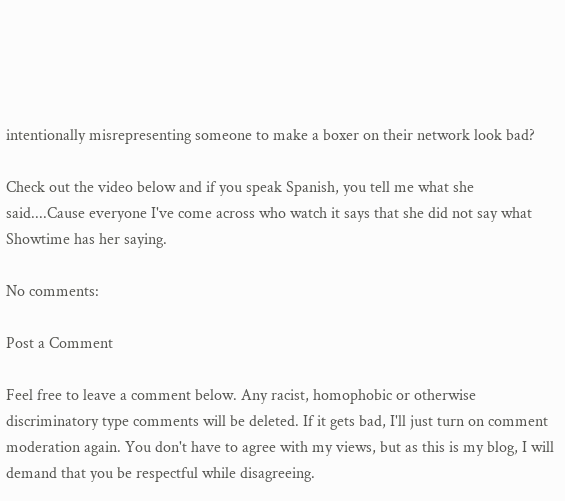intentionally misrepresenting someone to make a boxer on their network look bad?

Check out the video below and if you speak Spanish, you tell me what she said....Cause everyone I've come across who watch it says that she did not say what Showtime has her saying.

No comments:

Post a Comment

Feel free to leave a comment below. Any racist, homophobic or otherwise discriminatory type comments will be deleted. If it gets bad, I'll just turn on comment moderation again. You don't have to agree with my views, but as this is my blog, I will demand that you be respectful while disagreeing.